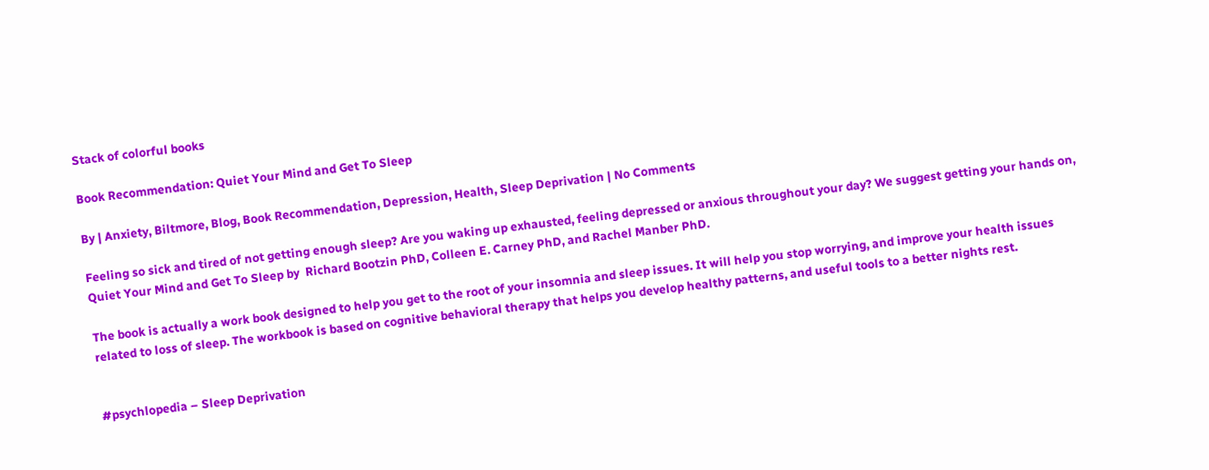Stack of colorful books

Book Recommendation: Quiet Your Mind and Get To Sleep

By | Anxiety, Biltmore, Blog, Book Recommendation, Depression, Health, Sleep Deprivation | No Comments

Feeling so sick and tired of not getting enough sleep? Are you waking up exhausted, feeling depressed or anxious throughout your day? We suggest getting your hands on, Quiet Your Mind and Get To Sleep by  Richard Bootzin PhD, Colleen E. Carney PhD, and Rachel Manber PhD.

The book is actually a work book designed to help you get to the root of your insomnia and sleep issues. It will help you stop worrying, and improve your health issues related to loss of sleep. The workbook is based on cognitive behavioral therapy that helps you develop healthy patterns, and useful tools to a better nights rest.


#psychlopedia – Sleep Deprivation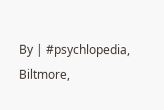By | #psychlopedia, Biltmore,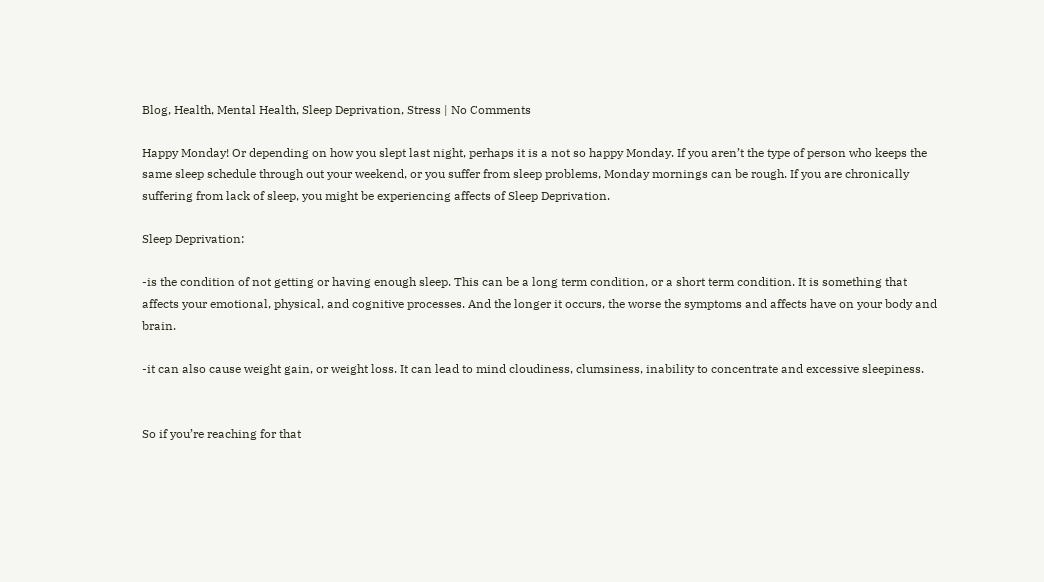Blog, Health, Mental Health, Sleep Deprivation, Stress | No Comments

Happy Monday! Or depending on how you slept last night, perhaps it is a not so happy Monday. If you aren’t the type of person who keeps the same sleep schedule through out your weekend, or you suffer from sleep problems, Monday mornings can be rough. If you are chronically suffering from lack of sleep, you might be experiencing affects of Sleep Deprivation.

Sleep Deprivation:

-is the condition of not getting or having enough sleep. This can be a long term condition, or a short term condition. It is something that affects your emotional, physical, and cognitive processes. And the longer it occurs, the worse the symptoms and affects have on your body and brain.

-it can also cause weight gain, or weight loss. It can lead to mind cloudiness, clumsiness, inability to concentrate and excessive sleepiness.


So if you’re reaching for that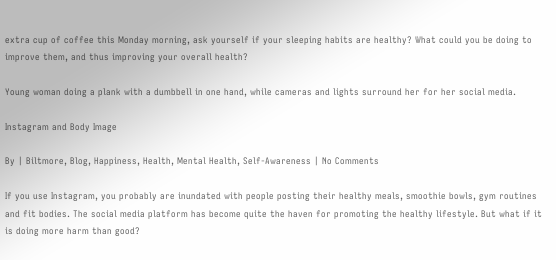extra cup of coffee this Monday morning, ask yourself if your sleeping habits are healthy? What could you be doing to improve them, and thus improving your overall health?

Young woman doing a plank with a dumbbell in one hand, while cameras and lights surround her for her social media.

Instagram and Body Image

By | Biltmore, Blog, Happiness, Health, Mental Health, Self-Awareness | No Comments

If you use Instagram, you probably are inundated with people posting their healthy meals, smoothie bowls, gym routines and fit bodies. The social media platform has become quite the haven for promoting the healthy lifestyle. But what if it is doing more harm than good?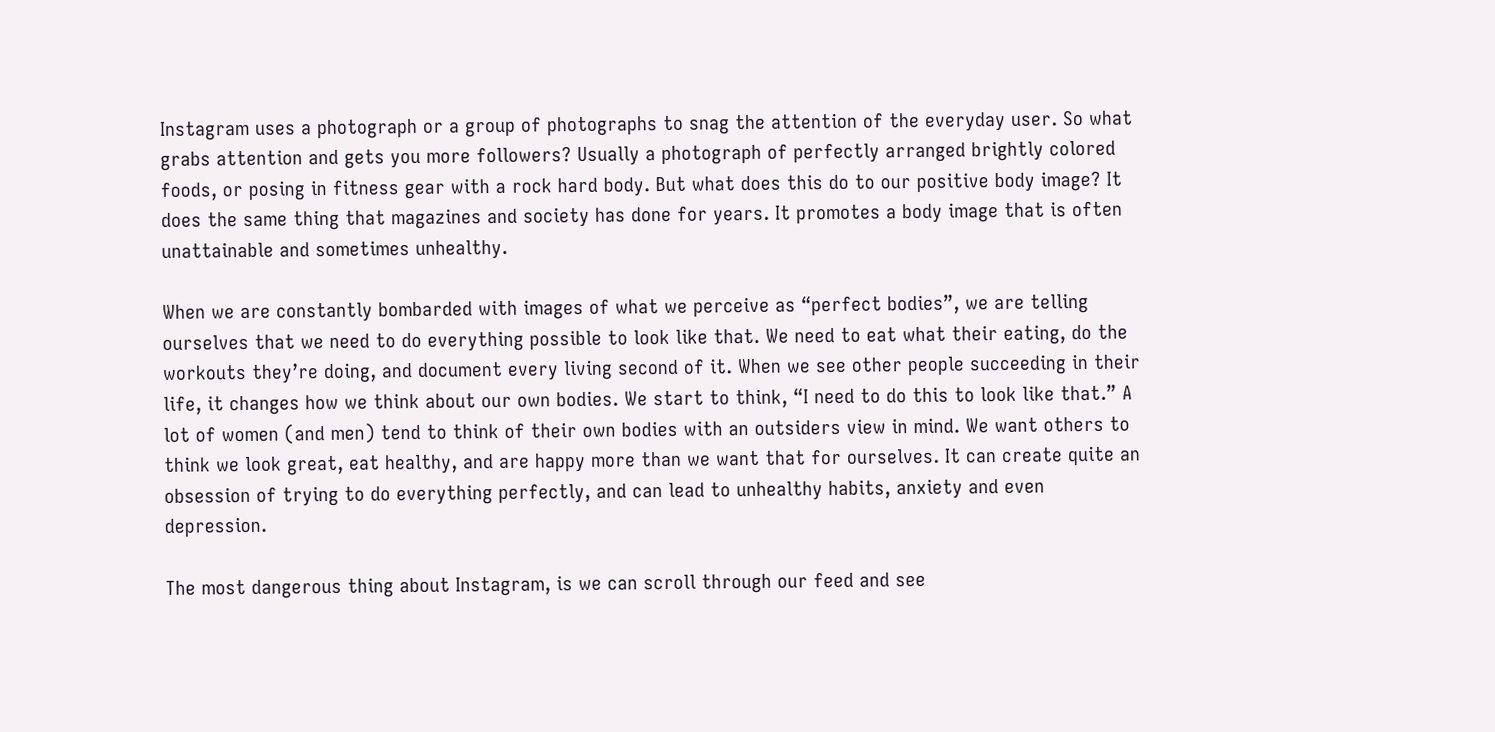Instagram uses a photograph or a group of photographs to snag the attention of the everyday user. So what grabs attention and gets you more followers? Usually a photograph of perfectly arranged brightly colored foods, or posing in fitness gear with a rock hard body. But what does this do to our positive body image? It does the same thing that magazines and society has done for years. It promotes a body image that is often unattainable and sometimes unhealthy.

When we are constantly bombarded with images of what we perceive as “perfect bodies”, we are telling ourselves that we need to do everything possible to look like that. We need to eat what their eating, do the workouts they’re doing, and document every living second of it. When we see other people succeeding in their life, it changes how we think about our own bodies. We start to think, “I need to do this to look like that.” A lot of women (and men) tend to think of their own bodies with an outsiders view in mind. We want others to think we look great, eat healthy, and are happy more than we want that for ourselves. It can create quite an obsession of trying to do everything perfectly, and can lead to unhealthy habits, anxiety and even depression.

The most dangerous thing about Instagram, is we can scroll through our feed and see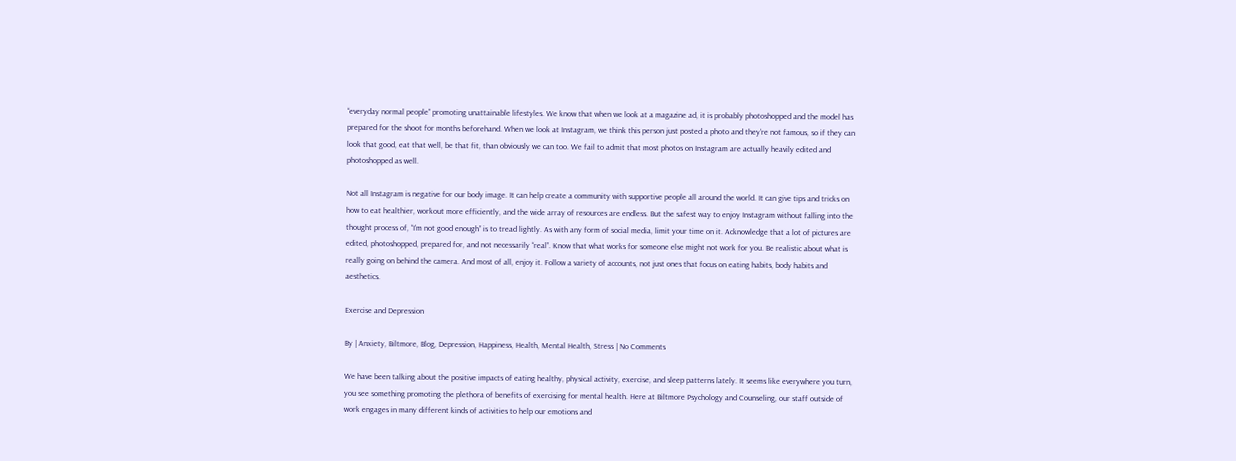“everyday normal people” promoting unattainable lifestyles. We know that when we look at a magazine ad, it is probably photoshopped and the model has prepared for the shoot for months beforehand. When we look at Instagram, we think this person just posted a photo and they’re not famous, so if they can look that good, eat that well, be that fit, than obviously we can too. We fail to admit that most photos on Instagram are actually heavily edited and photoshopped as well.

Not all Instagram is negative for our body image. It can help create a community with supportive people all around the world. It can give tips and tricks on how to eat healthier, workout more efficiently, and the wide array of resources are endless. But the safest way to enjoy Instagram without falling into the thought process of, “I’m not good enough” is to tread lightly. As with any form of social media, limit your time on it. Acknowledge that a lot of pictures are edited, photoshopped, prepared for, and not necessarily “real”. Know that what works for someone else might not work for you. Be realistic about what is really going on behind the camera. And most of all, enjoy it. Follow a variety of accounts, not just ones that focus on eating habits, body habits and aesthetics.

Exercise and Depression

By | Anxiety, Biltmore, Blog, Depression, Happiness, Health, Mental Health, Stress | No Comments

We have been talking about the positive impacts of eating healthy, physical activity, exercise, and sleep patterns lately. It seems like everywhere you turn, you see something promoting the plethora of benefits of exercising for mental health. Here at Biltmore Psychology and Counseling, our staff outside of work engages in many different kinds of activities to help our emotions and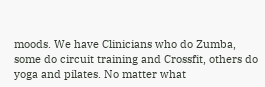moods. We have Clinicians who do Zumba, some do circuit training and Crossfit, others do yoga and pilates. No matter what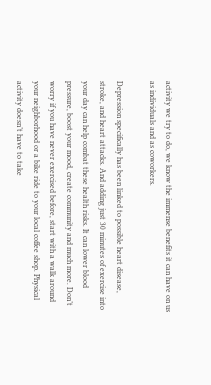activity we try to do, we know the immense benefits it can have on us as individuals and as coworkers.

Depression specifically has been linked to possible heart disease, stroke, and heart attacks. And adding just 30 minutes of exercise into your day can help combat these health risks. It can lower blood pressure, boost your mood, create community and much more. Don’t worry if you have never exercised before, start with a walk around your neighborhood or a bike ride to your local coffee shop. Physical activity doesn’t have to take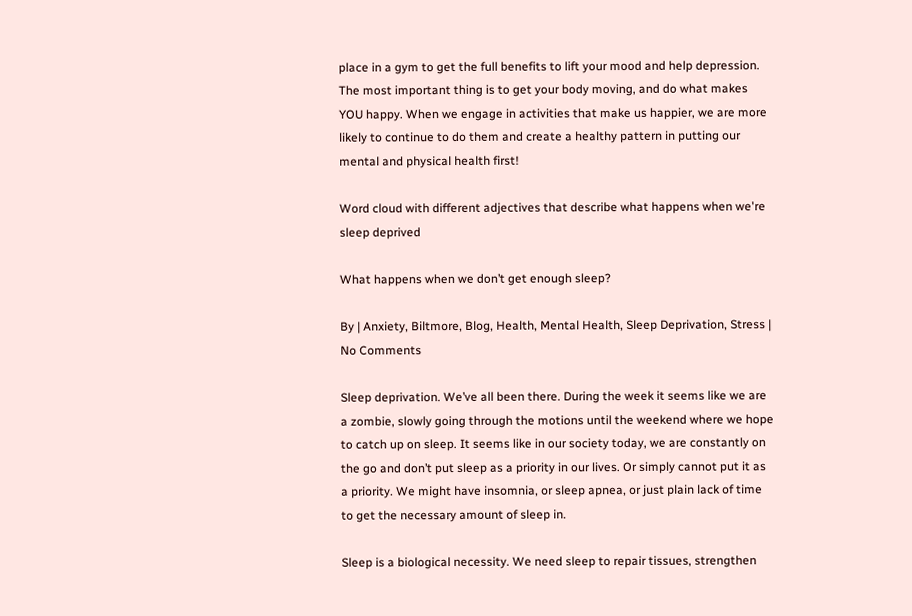place in a gym to get the full benefits to lift your mood and help depression. The most important thing is to get your body moving, and do what makes YOU happy. When we engage in activities that make us happier, we are more likely to continue to do them and create a healthy pattern in putting our mental and physical health first!

Word cloud with different adjectives that describe what happens when we're sleep deprived

What happens when we don’t get enough sleep?

By | Anxiety, Biltmore, Blog, Health, Mental Health, Sleep Deprivation, Stress | No Comments

Sleep deprivation. We’ve all been there. During the week it seems like we are a zombie, slowly going through the motions until the weekend where we hope to catch up on sleep. It seems like in our society today, we are constantly on the go and don’t put sleep as a priority in our lives. Or simply cannot put it as a priority. We might have insomnia, or sleep apnea, or just plain lack of time to get the necessary amount of sleep in.

Sleep is a biological necessity. We need sleep to repair tissues, strengthen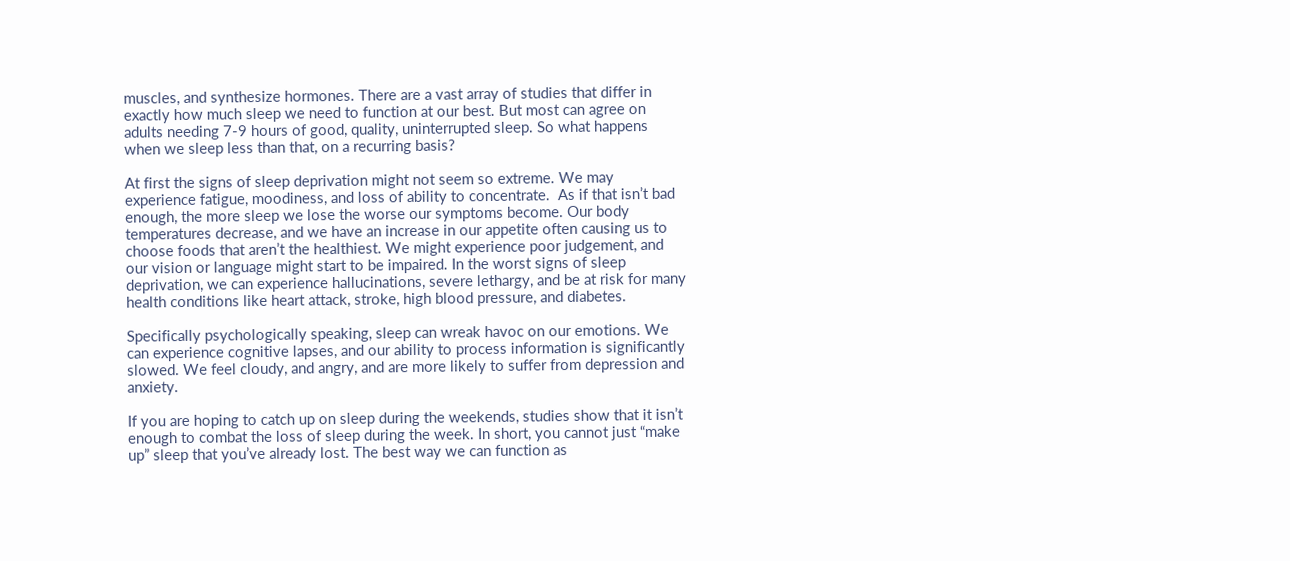muscles, and synthesize hormones. There are a vast array of studies that differ in exactly how much sleep we need to function at our best. But most can agree on adults needing 7-9 hours of good, quality, uninterrupted sleep. So what happens when we sleep less than that, on a recurring basis?

At first the signs of sleep deprivation might not seem so extreme. We may experience fatigue, moodiness, and loss of ability to concentrate.  As if that isn’t bad enough, the more sleep we lose the worse our symptoms become. Our body temperatures decrease, and we have an increase in our appetite often causing us to choose foods that aren’t the healthiest. We might experience poor judgement, and our vision or language might start to be impaired. In the worst signs of sleep deprivation, we can experience hallucinations, severe lethargy, and be at risk for many health conditions like heart attack, stroke, high blood pressure, and diabetes.

Specifically psychologically speaking, sleep can wreak havoc on our emotions. We can experience cognitive lapses, and our ability to process information is significantly slowed. We feel cloudy, and angry, and are more likely to suffer from depression and anxiety.

If you are hoping to catch up on sleep during the weekends, studies show that it isn’t enough to combat the loss of sleep during the week. In short, you cannot just “make up” sleep that you’ve already lost. The best way we can function as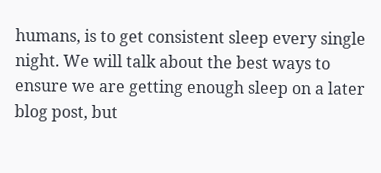humans, is to get consistent sleep every single night. We will talk about the best ways to ensure we are getting enough sleep on a later blog post, but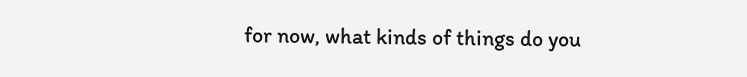for now, what kinds of things do you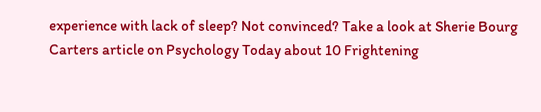experience with lack of sleep? Not convinced? Take a look at Sherie Bourg Carters article on Psychology Today about 10 Frightening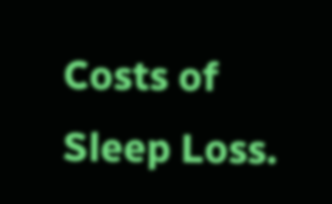Costs of Sleep Loss.